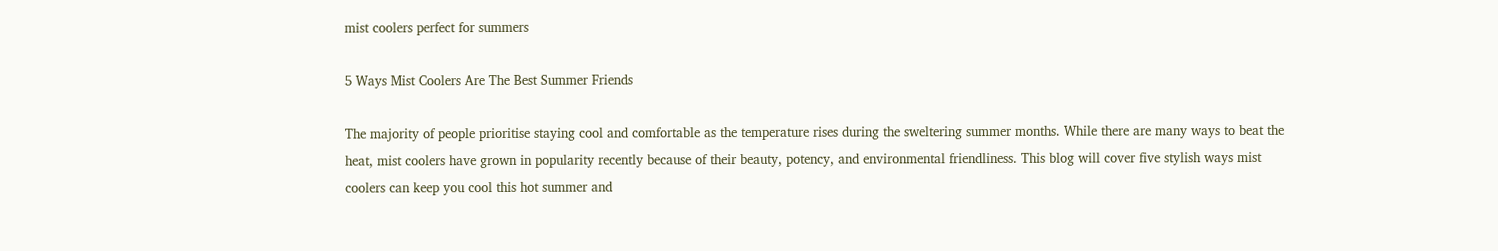mist coolers perfect for summers

5 Ways Mist Coolers Are The Best Summer Friends

The majority of people prioritise staying cool and comfortable as the temperature rises during the sweltering summer months. While there are many ways to beat the heat, mist coolers have grown in popularity recently because of their beauty, potency, and environmental friendliness. This blog will cover five stylish ways mist coolers can keep you cool this hot summer and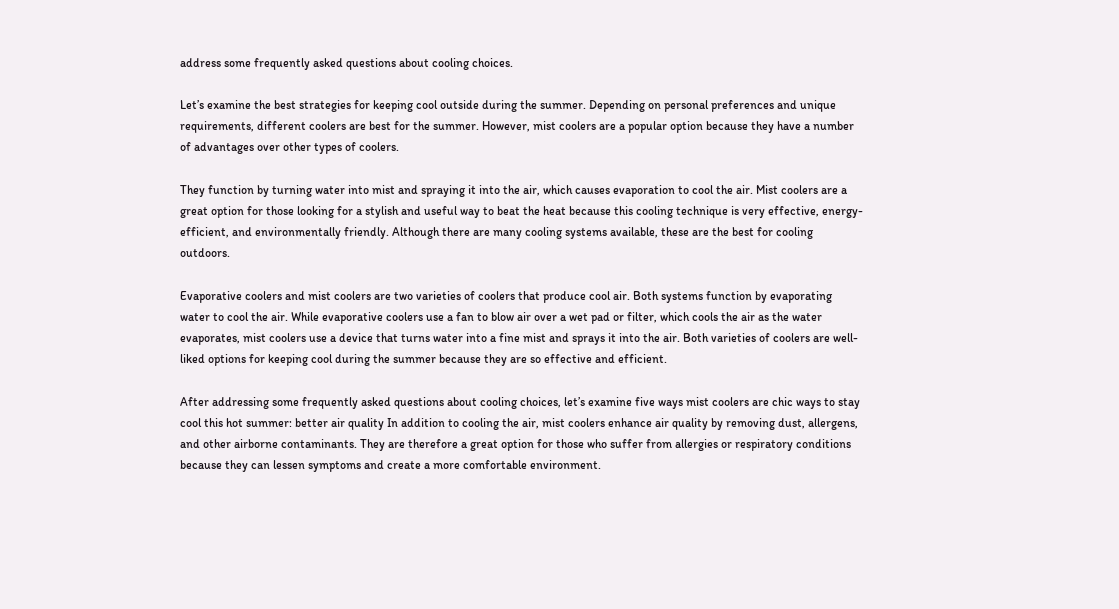address some frequently asked questions about cooling choices.

Let’s examine the best strategies for keeping cool outside during the summer. Depending on personal preferences and unique requirements, different coolers are best for the summer. However, mist coolers are a popular option because they have a number of advantages over other types of coolers.

They function by turning water into mist and spraying it into the air, which causes evaporation to cool the air. Mist coolers are a great option for those looking for a stylish and useful way to beat the heat because this cooling technique is very effective, energy-efficient, and environmentally friendly. Although there are many cooling systems available, these are the best for cooling outdoors.

Evaporative coolers and mist coolers are two varieties of coolers that produce cool air. Both systems function by evaporating water to cool the air. While evaporative coolers use a fan to blow air over a wet pad or filter, which cools the air as the water evaporates, mist coolers use a device that turns water into a fine mist and sprays it into the air. Both varieties of coolers are well-liked options for keeping cool during the summer because they are so effective and efficient.

After addressing some frequently asked questions about cooling choices, let’s examine five ways mist coolers are chic ways to stay cool this hot summer: better air quality In addition to cooling the air, mist coolers enhance air quality by removing dust, allergens, and other airborne contaminants. They are therefore a great option for those who suffer from allergies or respiratory conditions because they can lessen symptoms and create a more comfortable environment.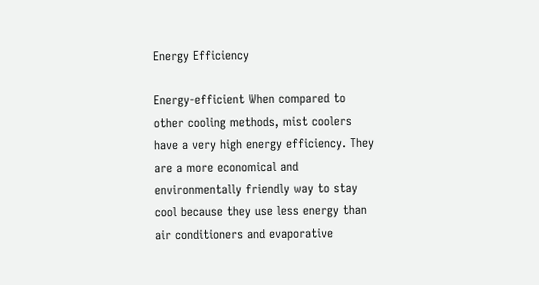Energy Efficiency

Energy-efficient When compared to other cooling methods, mist coolers have a very high energy efficiency. They are a more economical and environmentally friendly way to stay cool because they use less energy than air conditioners and evaporative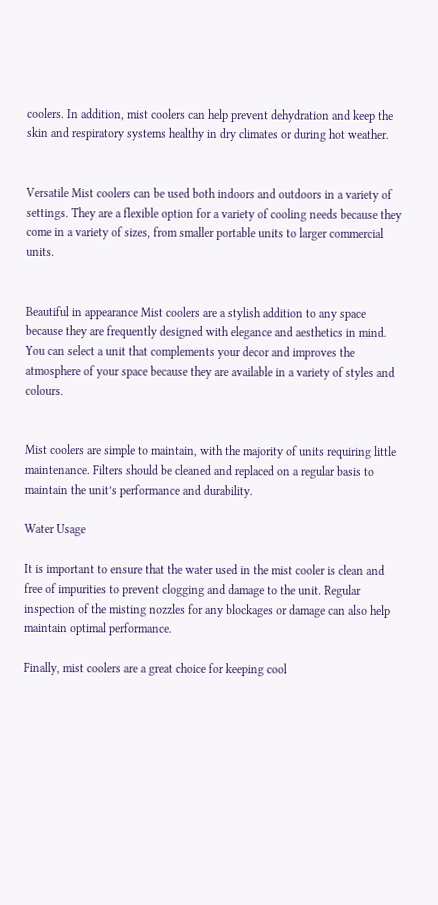coolers. In addition, mist coolers can help prevent dehydration and keep the skin and respiratory systems healthy in dry climates or during hot weather.


Versatile Mist coolers can be used both indoors and outdoors in a variety of settings. They are a flexible option for a variety of cooling needs because they come in a variety of sizes, from smaller portable units to larger commercial units.


Beautiful in appearance Mist coolers are a stylish addition to any space because they are frequently designed with elegance and aesthetics in mind. You can select a unit that complements your decor and improves the atmosphere of your space because they are available in a variety of styles and colours.


Mist coolers are simple to maintain, with the majority of units requiring little maintenance. Filters should be cleaned and replaced on a regular basis to maintain the unit’s performance and durability.

Water Usage

It is important to ensure that the water used in the mist cooler is clean and free of impurities to prevent clogging and damage to the unit. Regular inspection of the misting nozzles for any blockages or damage can also help maintain optimal performance.

Finally, mist coolers are a great choice for keeping cool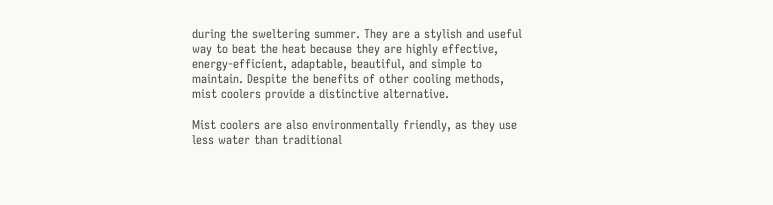during the sweltering summer. They are a stylish and useful way to beat the heat because they are highly effective, energy-efficient, adaptable, beautiful, and simple to maintain. Despite the benefits of other cooling methods, mist coolers provide a distinctive alternative.

Mist coolers are also environmentally friendly, as they use less water than traditional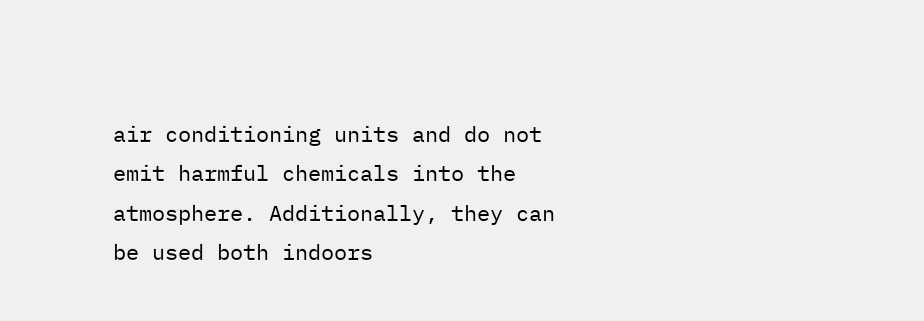air conditioning units and do not emit harmful chemicals into the atmosphere. Additionally, they can be used both indoors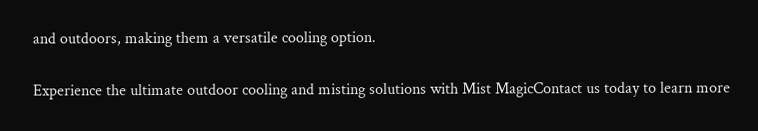and outdoors, making them a versatile cooling option.

Experience the ultimate outdoor cooling and misting solutions with Mist MagicContact us today to learn more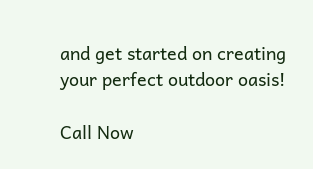and get started on creating your perfect outdoor oasis!

Call Now